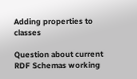Adding properties to classes

Question about current RDF Schemas working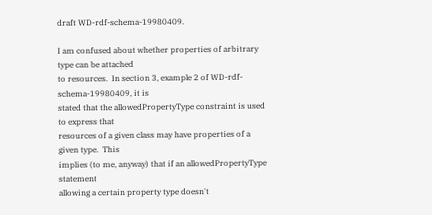draft WD-rdf-schema-19980409.

I am confused about whether properties of arbitrary type can be attached
to resources.  In section 3, example 2 of WD-rdf-schema-19980409, it is
stated that the allowedPropertyType constraint is used to express that
resources of a given class may have properties of a given type.  This
implies (to me, anyway) that if an allowedPropertyType statement
allowing a certain property type doesn't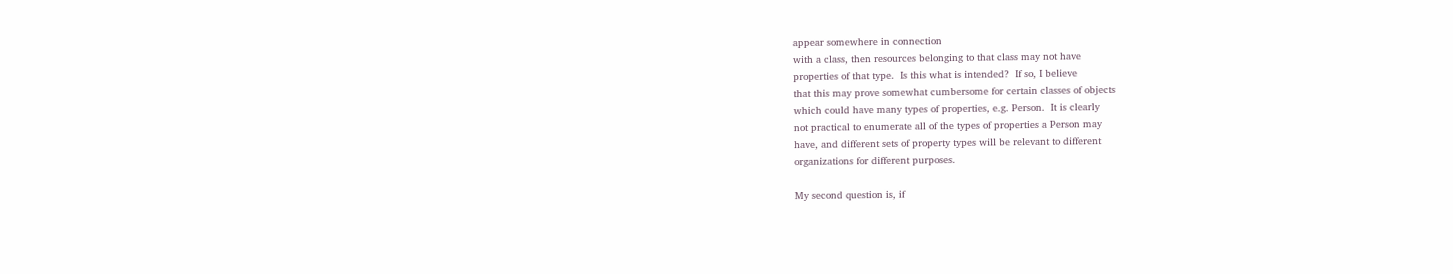appear somewhere in connection
with a class, then resources belonging to that class may not have
properties of that type.  Is this what is intended?  If so, I believe
that this may prove somewhat cumbersome for certain classes of objects
which could have many types of properties, e.g. Person.  It is clearly
not practical to enumerate all of the types of properties a Person may
have, and different sets of property types will be relevant to different
organizations for different purposes.

My second question is, if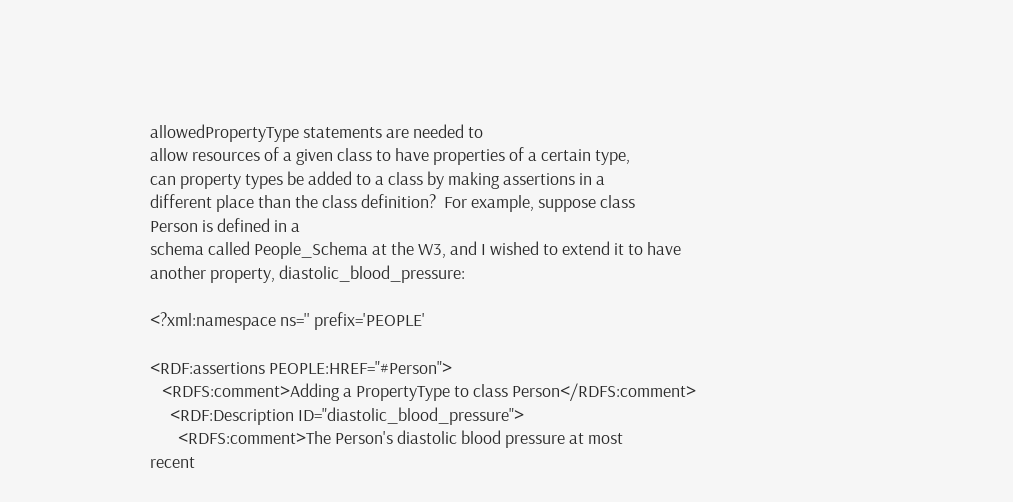allowedPropertyType statements are needed to
allow resources of a given class to have properties of a certain type,
can property types be added to a class by making assertions in a
different place than the class definition?  For example, suppose class
Person is defined in a
schema called People_Schema at the W3, and I wished to extend it to have
another property, diastolic_blood_pressure:

<?xml:namespace ns='' prefix='PEOPLE'

<RDF:assertions PEOPLE:HREF="#Person">
   <RDFS:comment>Adding a PropertyType to class Person</RDFS:comment>
     <RDF:Description ID="diastolic_blood_pressure">
       <RDFS:comment>The Person's diastolic blood pressure at most
recent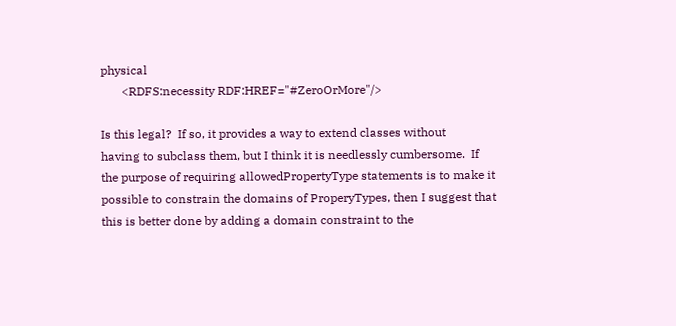physical
       <RDFS:necessity RDF:HREF="#ZeroOrMore"/>

Is this legal?  If so, it provides a way to extend classes without
having to subclass them, but I think it is needlessly cumbersome.  If
the purpose of requiring allowedPropertyType statements is to make it
possible to constrain the domains of ProperyTypes, then I suggest that
this is better done by adding a domain constraint to the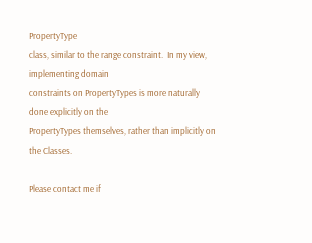PropertyType
class, similar to the range constraint.  In my view, implementing domain
constraints on PropertyTypes is more naturally done explicitly on the
PropertyTypes themselves, rather than implicitly on the Classes.

Please contact me if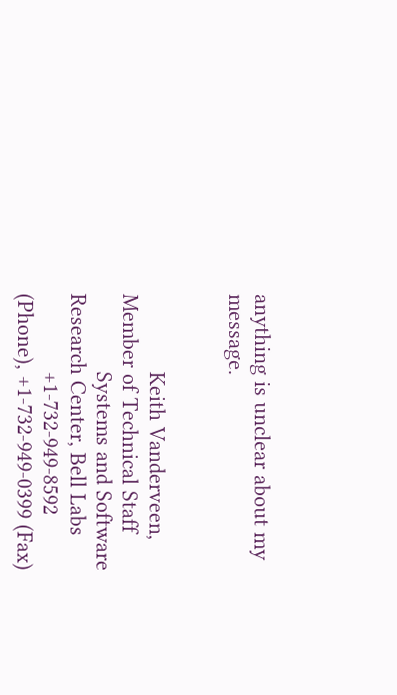anything is unclear about my message.


             Keith Vanderveen, Member of Technical Staff
             Systems and Software Research Center, Bell Labs
             +1-732-949-8592 (Phone), +1-732-949-0399 (Fax)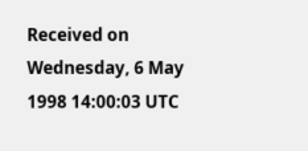Received on Wednesday, 6 May 1998 14:00:03 UTC